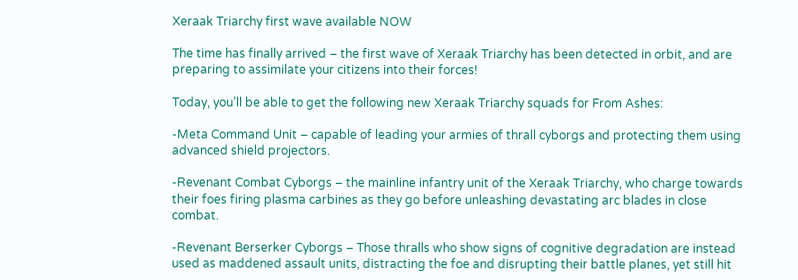Xeraak Triarchy first wave available NOW

The time has finally arrived – the first wave of Xeraak Triarchy has been detected in orbit, and are preparing to assimilate your citizens into their forces!

Today, you’ll be able to get the following new Xeraak Triarchy squads for From Ashes:

-Meta Command Unit – capable of leading your armies of thrall cyborgs and protecting them using advanced shield projectors.

-Revenant Combat Cyborgs – the mainline infantry unit of the Xeraak Triarchy, who charge towards their foes firing plasma carbines as they go before unleashing devastating arc blades in close combat.

-Revenant Berserker Cyborgs – Those thralls who show signs of cognitive degradation are instead used as maddened assault units, distracting the foe and disrupting their battle planes, yet still hit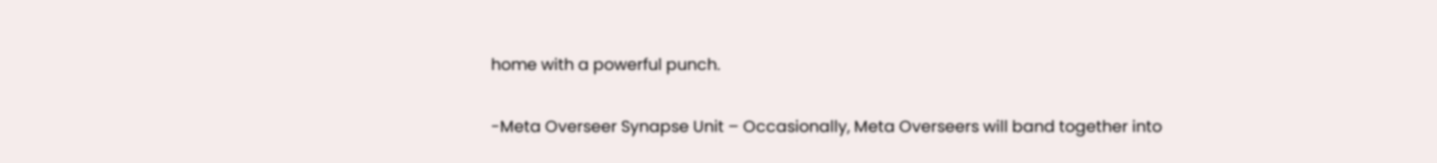home with a powerful punch.

-Meta Overseer Synapse Unit – Occasionally, Meta Overseers will band together into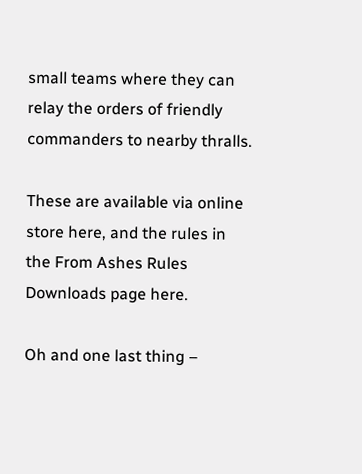small teams where they can relay the orders of friendly commanders to nearby thralls.

These are available via online store here, and the rules in the From Ashes Rules Downloads page here.

Oh and one last thing –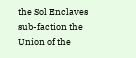the Sol Enclaves sub-faction the Union of the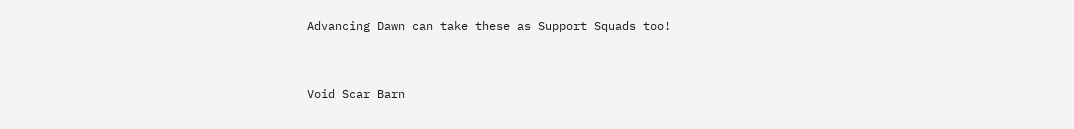Advancing Dawn can take these as Support Squads too!


Void Scar Barn